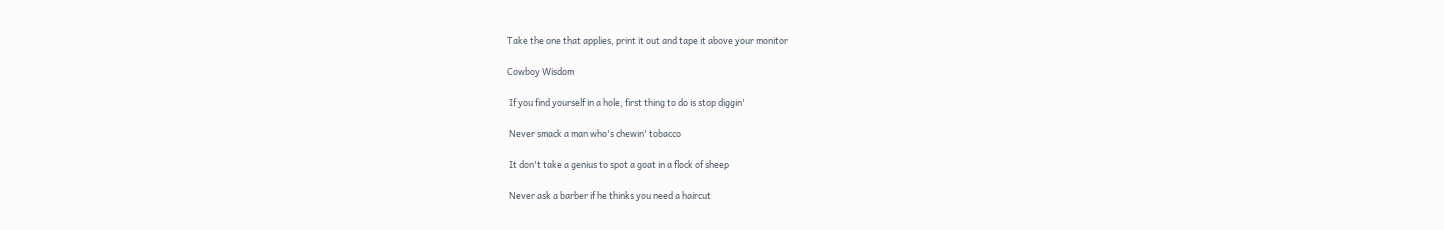Take the one that applies, print it out and tape it above your monitor

Cowboy Wisdom

 If you find yourself in a hole, first thing to do is stop diggin'

 Never smack a man who's chewin' tobacco

 It don't take a genius to spot a goat in a flock of sheep

 Never ask a barber if he thinks you need a haircut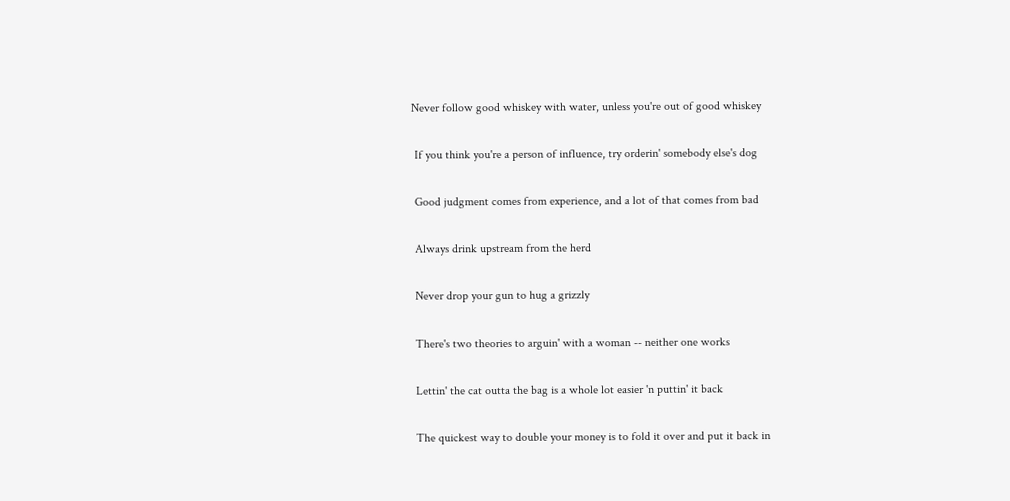Never follow good whiskey with water, unless you're out of good whiskey

 If you think you're a person of influence, try orderin' somebody else's dog

 Good judgment comes from experience, and a lot of that comes from bad

 Always drink upstream from the herd

 Never drop your gun to hug a grizzly

 There's two theories to arguin' with a woman -- neither one works

 Lettin' the cat outta the bag is a whole lot easier 'n puttin' it back

 The quickest way to double your money is to fold it over and put it back in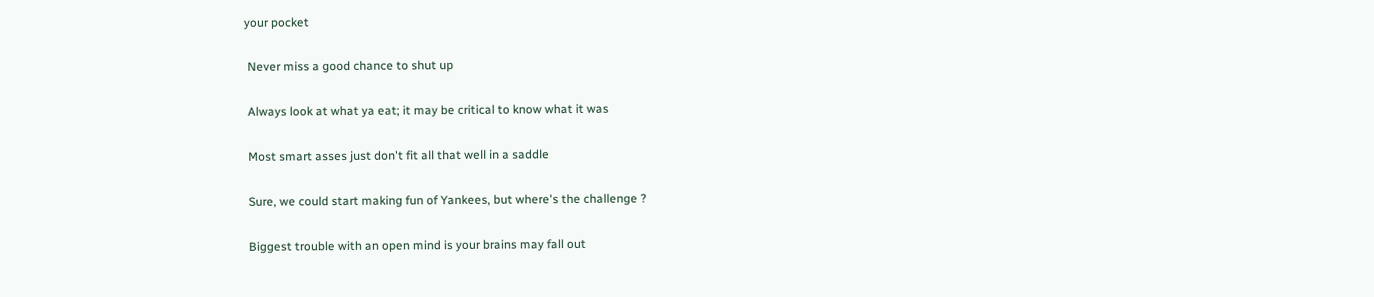your pocket

 Never miss a good chance to shut up

 Always look at what ya eat; it may be critical to know what it was

 Most smart asses just don't fit all that well in a saddle

 Sure, we could start making fun of Yankees, but where's the challenge ?

 Biggest trouble with an open mind is your brains may fall out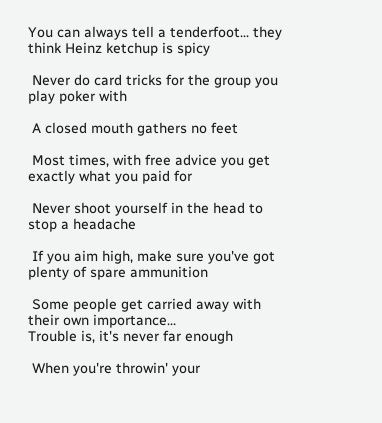You can always tell a tenderfoot... they think Heinz ketchup is spicy

 Never do card tricks for the group you play poker with

 A closed mouth gathers no feet

 Most times, with free advice you get exactly what you paid for

 Never shoot yourself in the head to stop a headache

 If you aim high, make sure you've got plenty of spare ammunition

 Some people get carried away with their own importance...
Trouble is, it's never far enough

 When you're throwin' your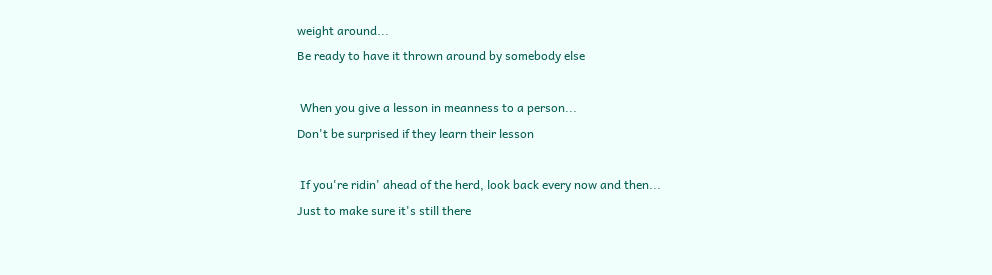weight around...
Be ready to have it thrown around by somebody else

 When you give a lesson in meanness to a person...
Don't be surprised if they learn their lesson

 If you're ridin' ahead of the herd, look back every now and then...
Just to make sure it's still there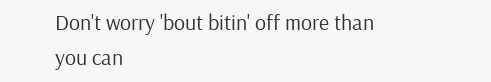Don't worry 'bout bitin' off more than you can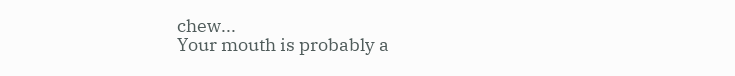chew...
Your mouth is probably a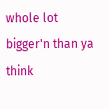whole lot bigger'n than ya think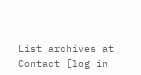List archives at
Contact [log in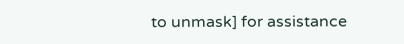to unmask] for assistance